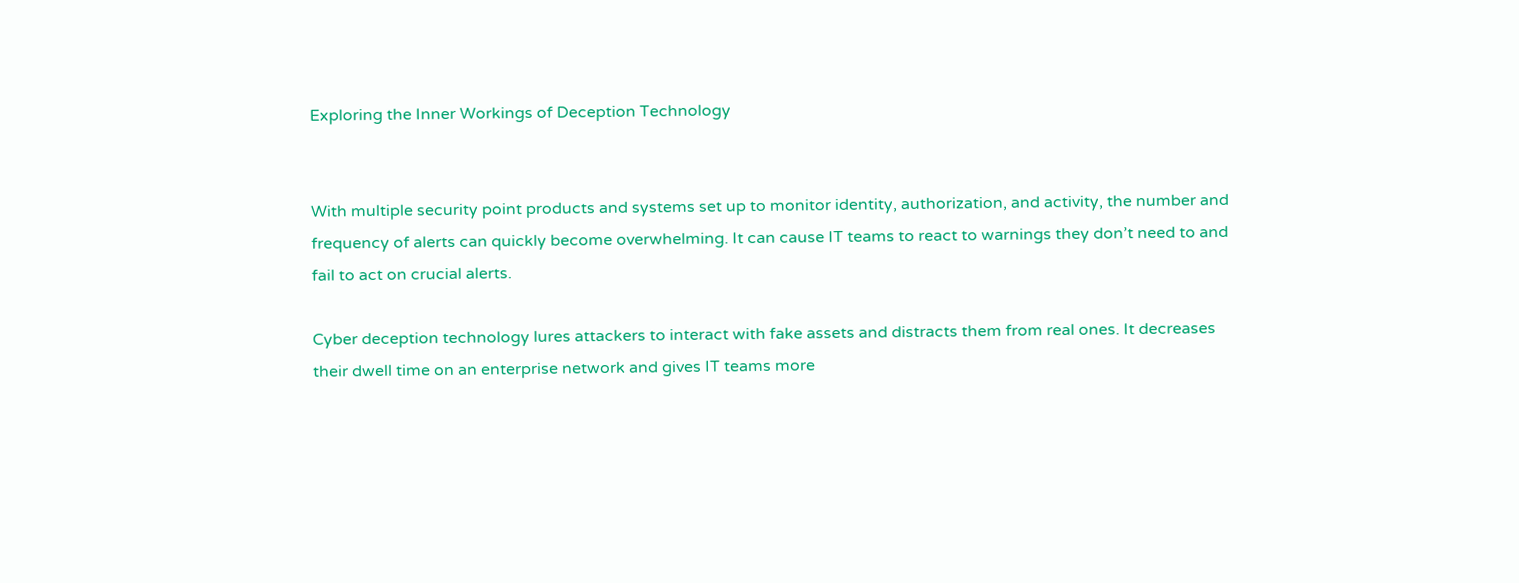Exploring the Inner Workings of Deception Technology


With multiple security point products and systems set up to monitor identity, authorization, and activity, the number and frequency of alerts can quickly become overwhelming. It can cause IT teams to react to warnings they don’t need to and fail to act on crucial alerts.

Cyber deception technology lures attackers to interact with fake assets and distracts them from real ones. It decreases their dwell time on an enterprise network and gives IT teams more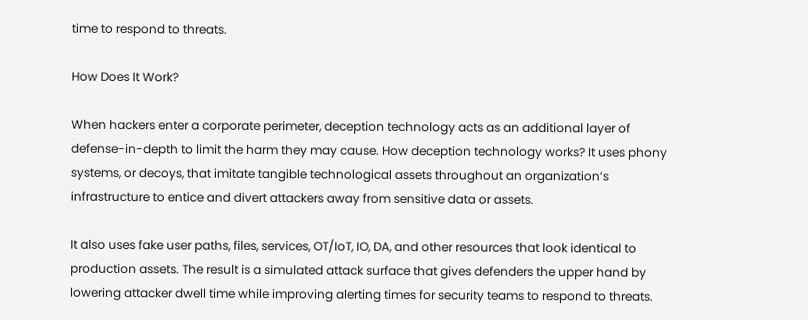time to respond to threats.

How Does It Work?

When hackers enter a corporate perimeter, deception technology acts as an additional layer of defense-in-depth to limit the harm they may cause. How deception technology works? It uses phony systems, or decoys, that imitate tangible technological assets throughout an organization’s infrastructure to entice and divert attackers away from sensitive data or assets.

It also uses fake user paths, files, services, OT/IoT, IO, DA, and other resources that look identical to production assets. The result is a simulated attack surface that gives defenders the upper hand by lowering attacker dwell time while improving alerting times for security teams to respond to threats.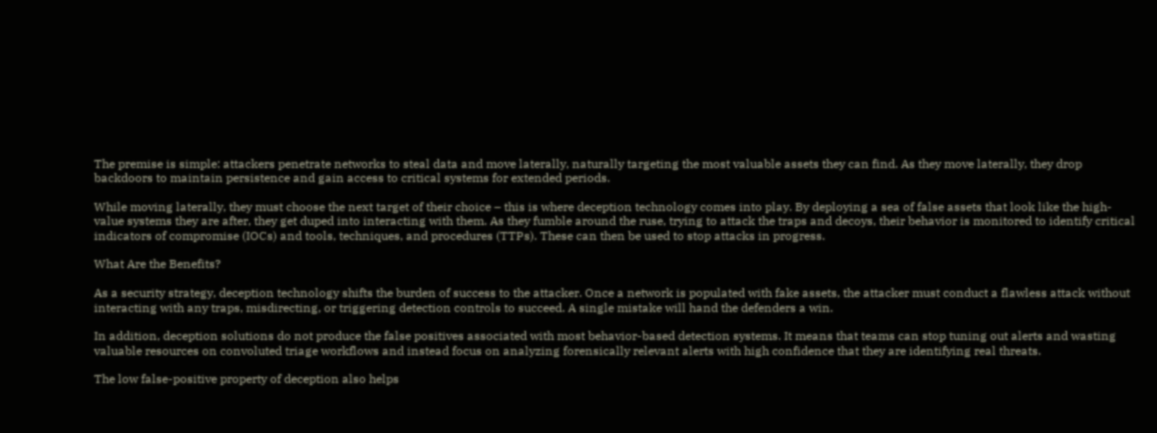The premise is simple: attackers penetrate networks to steal data and move laterally, naturally targeting the most valuable assets they can find. As they move laterally, they drop backdoors to maintain persistence and gain access to critical systems for extended periods.

While moving laterally, they must choose the next target of their choice – this is where deception technology comes into play. By deploying a sea of false assets that look like the high-value systems they are after, they get duped into interacting with them. As they fumble around the ruse, trying to attack the traps and decoys, their behavior is monitored to identify critical indicators of compromise (IOCs) and tools, techniques, and procedures (TTPs). These can then be used to stop attacks in progress.

What Are the Benefits?

As a security strategy, deception technology shifts the burden of success to the attacker. Once a network is populated with fake assets, the attacker must conduct a flawless attack without interacting with any traps, misdirecting, or triggering detection controls to succeed. A single mistake will hand the defenders a win.

In addition, deception solutions do not produce the false positives associated with most behavior-based detection systems. It means that teams can stop tuning out alerts and wasting valuable resources on convoluted triage workflows and instead focus on analyzing forensically relevant alerts with high confidence that they are identifying real threats.

The low false-positive property of deception also helps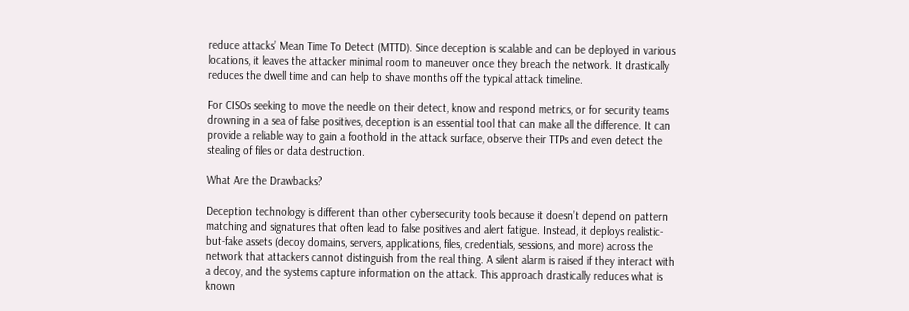reduce attacks’ Mean Time To Detect (MTTD). Since deception is scalable and can be deployed in various locations, it leaves the attacker minimal room to maneuver once they breach the network. It drastically reduces the dwell time and can help to shave months off the typical attack timeline.

For CISOs seeking to move the needle on their detect, know and respond metrics, or for security teams drowning in a sea of false positives, deception is an essential tool that can make all the difference. It can provide a reliable way to gain a foothold in the attack surface, observe their TTPs and even detect the stealing of files or data destruction.

What Are the Drawbacks?

Deception technology is different than other cybersecurity tools because it doesn’t depend on pattern matching and signatures that often lead to false positives and alert fatigue. Instead, it deploys realistic-but-fake assets (decoy domains, servers, applications, files, credentials, sessions, and more) across the network that attackers cannot distinguish from the real thing. A silent alarm is raised if they interact with a decoy, and the systems capture information on the attack. This approach drastically reduces what is known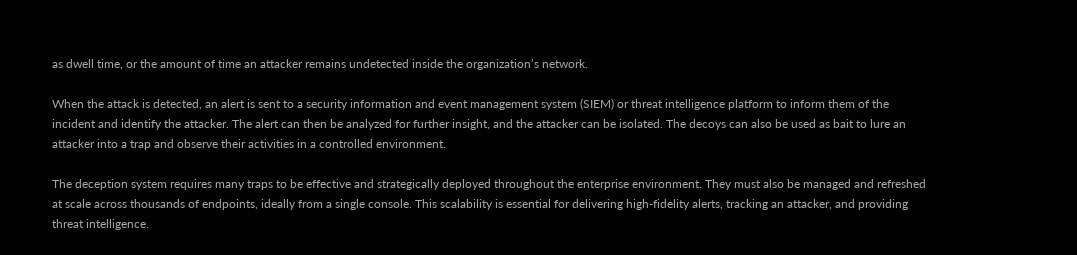as dwell time, or the amount of time an attacker remains undetected inside the organization’s network.

When the attack is detected, an alert is sent to a security information and event management system (SIEM) or threat intelligence platform to inform them of the incident and identify the attacker. The alert can then be analyzed for further insight, and the attacker can be isolated. The decoys can also be used as bait to lure an attacker into a trap and observe their activities in a controlled environment.

The deception system requires many traps to be effective and strategically deployed throughout the enterprise environment. They must also be managed and refreshed at scale across thousands of endpoints, ideally from a single console. This scalability is essential for delivering high-fidelity alerts, tracking an attacker, and providing threat intelligence.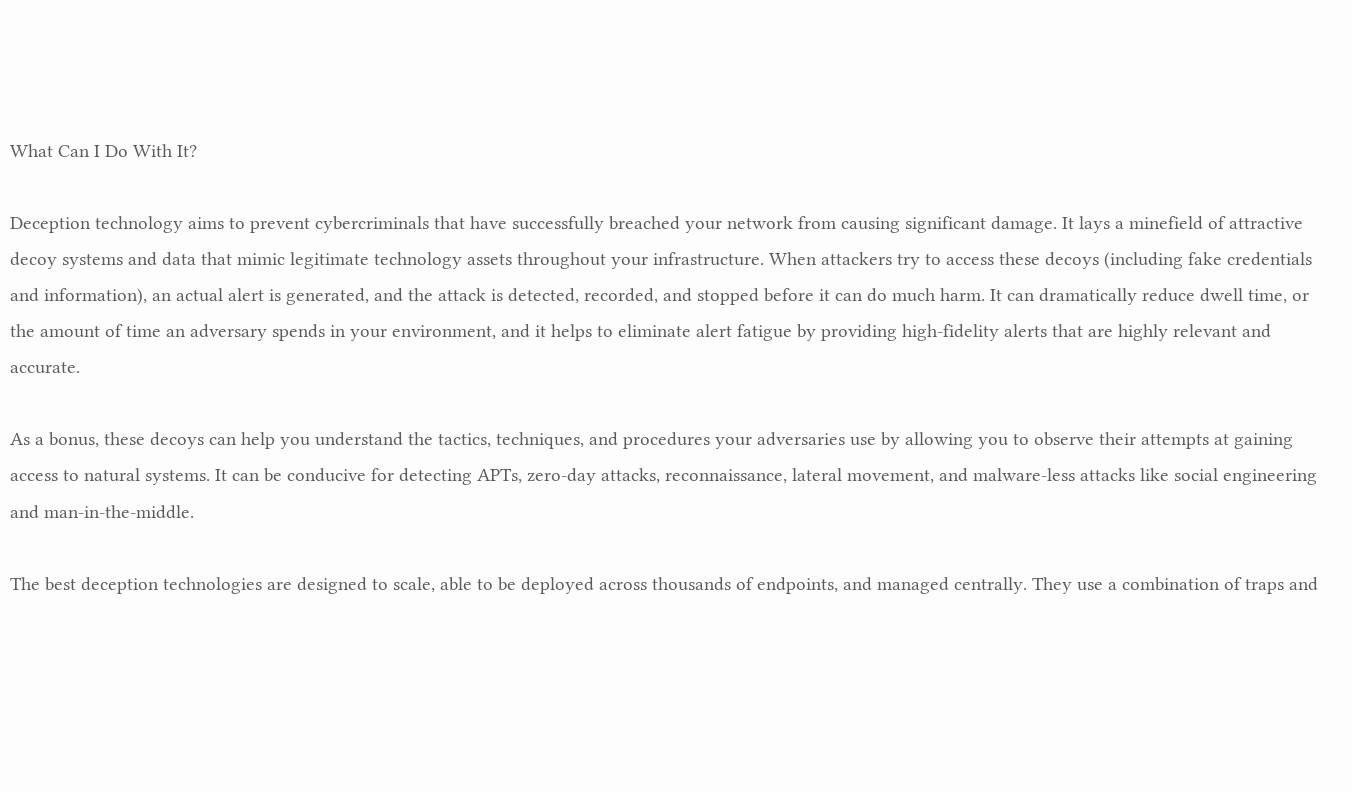What Can I Do With It?

Deception technology aims to prevent cybercriminals that have successfully breached your network from causing significant damage. It lays a minefield of attractive decoy systems and data that mimic legitimate technology assets throughout your infrastructure. When attackers try to access these decoys (including fake credentials and information), an actual alert is generated, and the attack is detected, recorded, and stopped before it can do much harm. It can dramatically reduce dwell time, or the amount of time an adversary spends in your environment, and it helps to eliminate alert fatigue by providing high-fidelity alerts that are highly relevant and accurate.

As a bonus, these decoys can help you understand the tactics, techniques, and procedures your adversaries use by allowing you to observe their attempts at gaining access to natural systems. It can be conducive for detecting APTs, zero-day attacks, reconnaissance, lateral movement, and malware-less attacks like social engineering and man-in-the-middle.

The best deception technologies are designed to scale, able to be deployed across thousands of endpoints, and managed centrally. They use a combination of traps and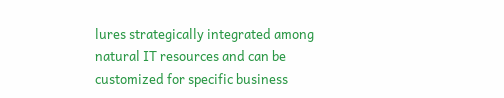lures strategically integrated among natural IT resources and can be customized for specific business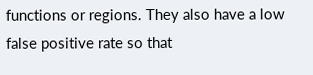functions or regions. They also have a low false positive rate so that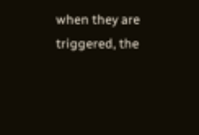when they are triggered, the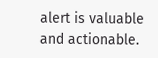alert is valuable and actionable.